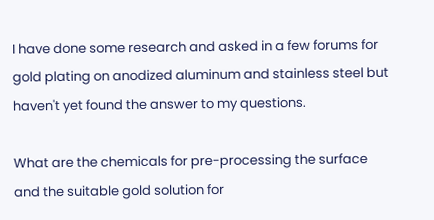I have done some research and asked in a few forums for gold plating on anodized aluminum and stainless steel but haven't yet found the answer to my questions.

What are the chemicals for pre-processing the surface and the suitable gold solution for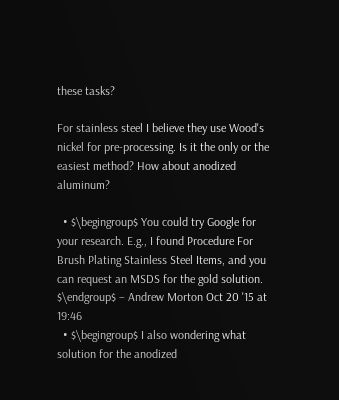these tasks?

For stainless steel I believe they use Wood's nickel for pre-processing. Is it the only or the easiest method? How about anodized aluminum?

  • $\begingroup$ You could try Google for your research. E.g., I found Procedure For Brush Plating Stainless Steel Items, and you can request an MSDS for the gold solution. $\endgroup$ – Andrew Morton Oct 20 '15 at 19:46
  • $\begingroup$ I also wondering what solution for the anodized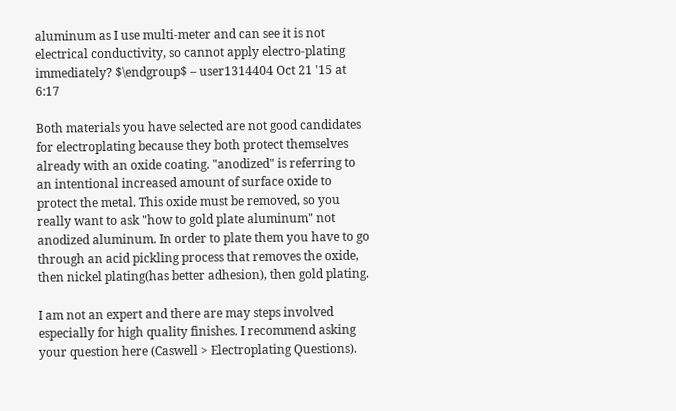aluminum as I use multi-meter and can see it is not electrical conductivity, so cannot apply electro-plating immediately? $\endgroup$ – user1314404 Oct 21 '15 at 6:17

Both materials you have selected are not good candidates for electroplating because they both protect themselves already with an oxide coating. "anodized" is referring to an intentional increased amount of surface oxide to protect the metal. This oxide must be removed, so you really want to ask "how to gold plate aluminum" not anodized aluminum. In order to plate them you have to go through an acid pickling process that removes the oxide, then nickel plating(has better adhesion), then gold plating.

I am not an expert and there are may steps involved especially for high quality finishes. I recommend asking your question here (Caswell > Electroplating Questions).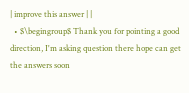| improve this answer | |
  • $\begingroup$ Thank you for pointing a good direction, I'm asking question there hope can get the answers soon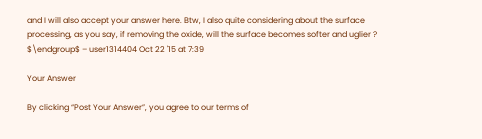and I will also accept your answer here. Btw, I also quite considering about the surface processing, as you say, if removing the oxide, will the surface becomes softer and uglier ? $\endgroup$ – user1314404 Oct 22 '15 at 7:39

Your Answer

By clicking “Post Your Answer”, you agree to our terms of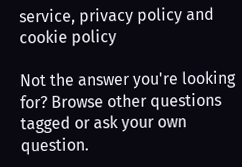service, privacy policy and cookie policy

Not the answer you're looking for? Browse other questions tagged or ask your own question.